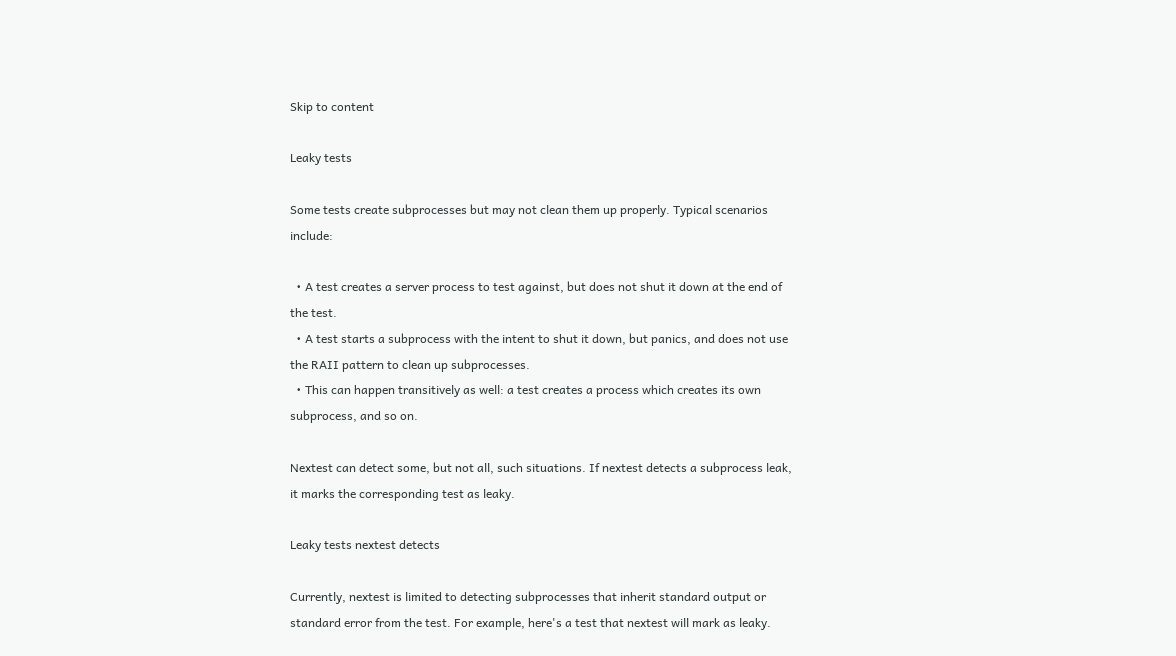Skip to content

Leaky tests

Some tests create subprocesses but may not clean them up properly. Typical scenarios include:

  • A test creates a server process to test against, but does not shut it down at the end of the test.
  • A test starts a subprocess with the intent to shut it down, but panics, and does not use the RAII pattern to clean up subprocesses.
  • This can happen transitively as well: a test creates a process which creates its own subprocess, and so on.

Nextest can detect some, but not all, such situations. If nextest detects a subprocess leak, it marks the corresponding test as leaky.

Leaky tests nextest detects

Currently, nextest is limited to detecting subprocesses that inherit standard output or standard error from the test. For example, here's a test that nextest will mark as leaky.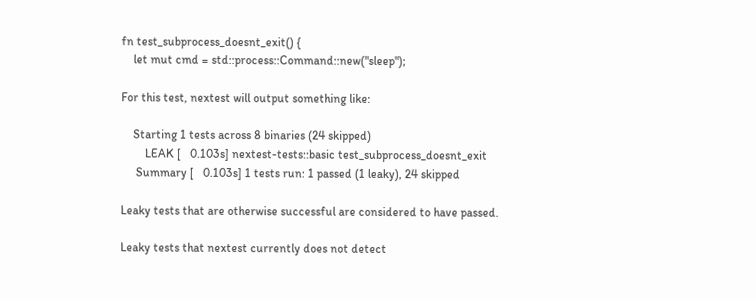fn test_subprocess_doesnt_exit() {
    let mut cmd = std::process::Command::new("sleep");

For this test, nextest will output something like:

    Starting 1 tests across 8 binaries (24 skipped)
        LEAK [   0.103s] nextest-tests::basic test_subprocess_doesnt_exit
     Summary [   0.103s] 1 tests run: 1 passed (1 leaky), 24 skipped

Leaky tests that are otherwise successful are considered to have passed.

Leaky tests that nextest currently does not detect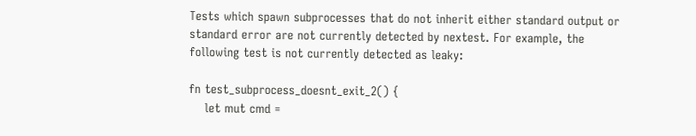Tests which spawn subprocesses that do not inherit either standard output or standard error are not currently detected by nextest. For example, the following test is not currently detected as leaky:

fn test_subprocess_doesnt_exit_2() {
    let mut cmd =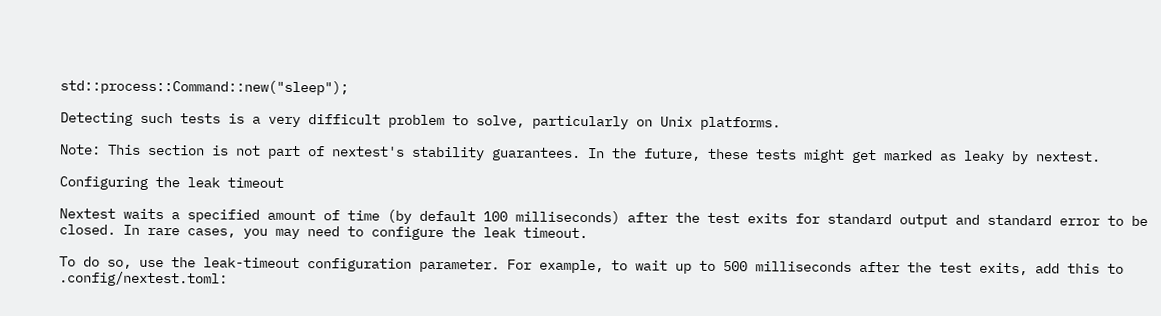std::process::Command::new("sleep");

Detecting such tests is a very difficult problem to solve, particularly on Unix platforms.

Note: This section is not part of nextest's stability guarantees. In the future, these tests might get marked as leaky by nextest.

Configuring the leak timeout

Nextest waits a specified amount of time (by default 100 milliseconds) after the test exits for standard output and standard error to be closed. In rare cases, you may need to configure the leak timeout.

To do so, use the leak-timeout configuration parameter. For example, to wait up to 500 milliseconds after the test exits, add this to .config/nextest.toml: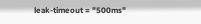leak-timeout = "500ms"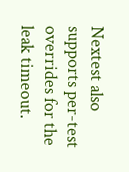Nextest also supports per-test overrides for the leak timeout.